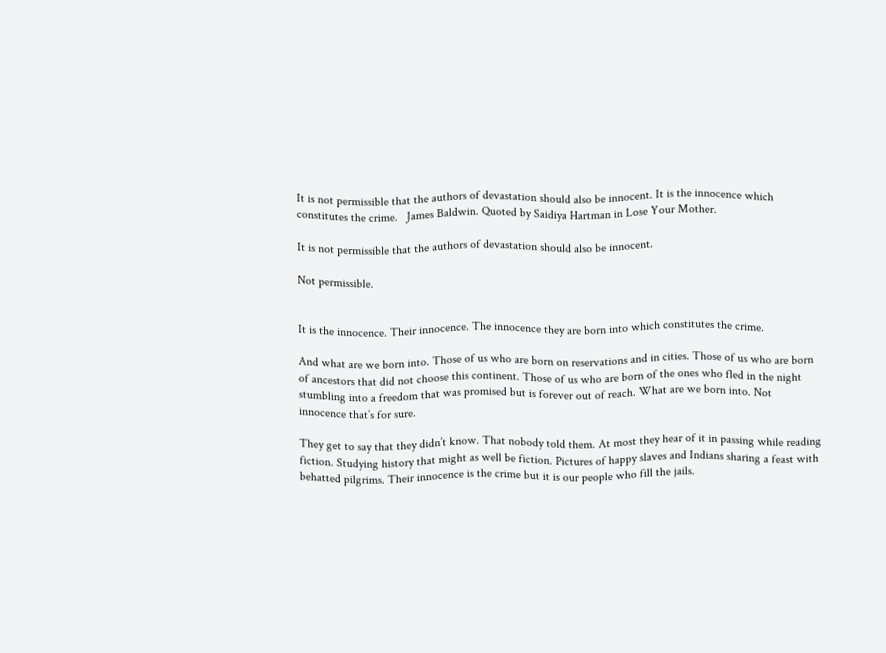It is not permissible that the authors of devastation should also be innocent. It is the innocence which constitutes the crime.   James Baldwin. Quoted by Saidiya Hartman in Lose Your Mother.

It is not permissible that the authors of devastation should also be innocent.

Not permissible.


It is the innocence. Their innocence. The innocence they are born into which constitutes the crime.

And what are we born into. Those of us who are born on reservations and in cities. Those of us who are born of ancestors that did not choose this continent. Those of us who are born of the ones who fled in the night stumbling into a freedom that was promised but is forever out of reach. What are we born into. Not innocence that’s for sure.

They get to say that they didn’t know. That nobody told them. At most they hear of it in passing while reading fiction. Studying history that might as well be fiction. Pictures of happy slaves and Indians sharing a feast with behatted pilgrims. Their innocence is the crime but it is our people who fill the jails.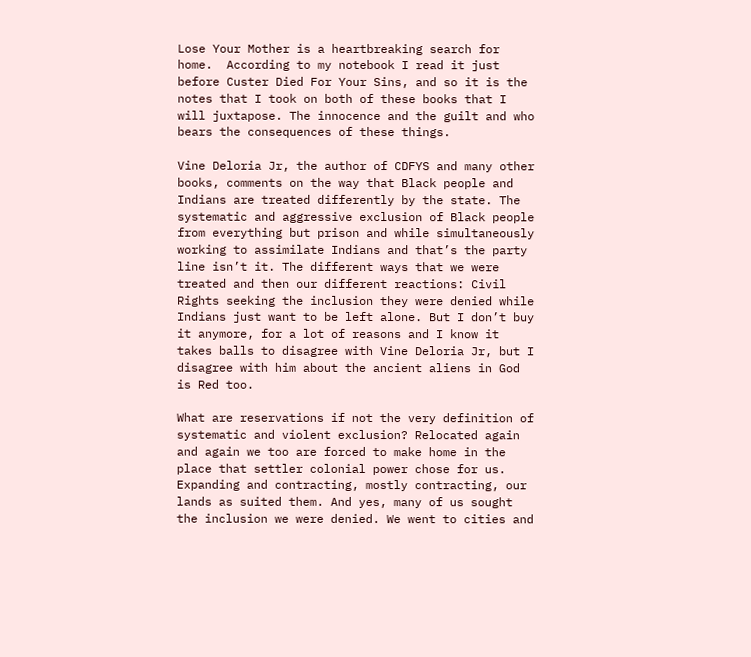Lose Your Mother is a heartbreaking search for home.  According to my notebook I read it just before Custer Died For Your Sins, and so it is the notes that I took on both of these books that I will juxtapose. The innocence and the guilt and who bears the consequences of these things.

Vine Deloria Jr, the author of CDFYS and many other books, comments on the way that Black people and Indians are treated differently by the state. The systematic and aggressive exclusion of Black people from everything but prison and while simultaneously working to assimilate Indians and that’s the party line isn’t it. The different ways that we were treated and then our different reactions: Civil Rights seeking the inclusion they were denied while Indians just want to be left alone. But I don’t buy it anymore, for a lot of reasons and I know it takes balls to disagree with Vine Deloria Jr, but I disagree with him about the ancient aliens in God is Red too.

What are reservations if not the very definition of systematic and violent exclusion? Relocated again and again we too are forced to make home in the place that settler colonial power chose for us. Expanding and contracting, mostly contracting, our lands as suited them. And yes, many of us sought the inclusion we were denied. We went to cities and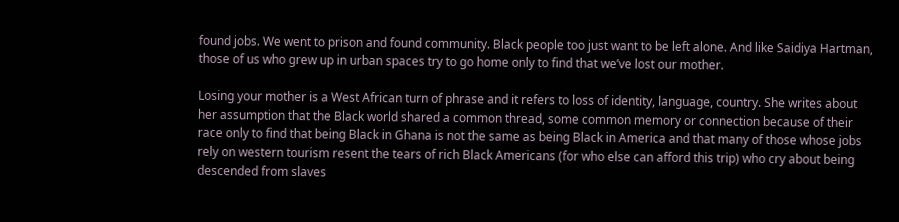found jobs. We went to prison and found community. Black people too just want to be left alone. And like Saidiya Hartman, those of us who grew up in urban spaces try to go home only to find that we’ve lost our mother.

Losing your mother is a West African turn of phrase and it refers to loss of identity, language, country. She writes about her assumption that the Black world shared a common thread, some common memory or connection because of their race only to find that being Black in Ghana is not the same as being Black in America and that many of those whose jobs rely on western tourism resent the tears of rich Black Americans (for who else can afford this trip) who cry about being descended from slaves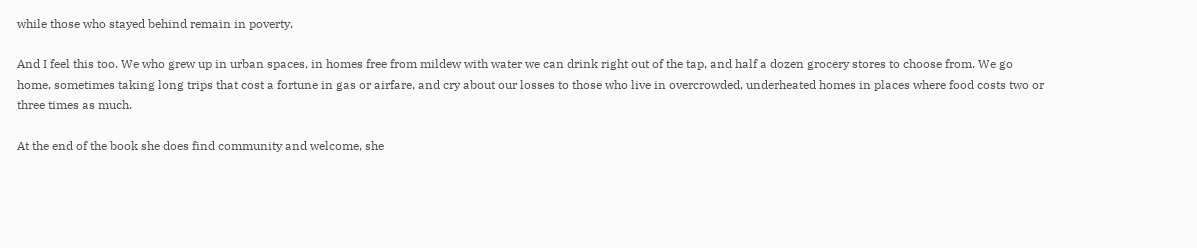while those who stayed behind remain in poverty.

And I feel this too. We who grew up in urban spaces, in homes free from mildew with water we can drink right out of the tap, and half a dozen grocery stores to choose from. We go home, sometimes taking long trips that cost a fortune in gas or airfare, and cry about our losses to those who live in overcrowded, underheated homes in places where food costs two or three times as much.

At the end of the book she does find community and welcome, she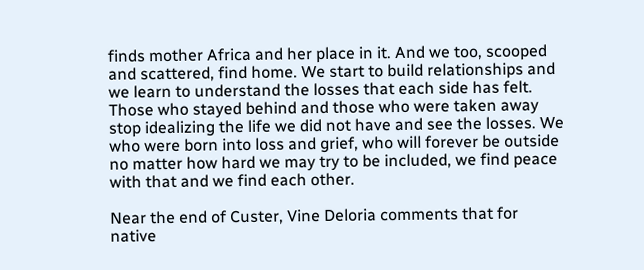finds mother Africa and her place in it. And we too, scooped and scattered, find home. We start to build relationships and we learn to understand the losses that each side has felt. Those who stayed behind and those who were taken away stop idealizing the life we did not have and see the losses. We who were born into loss and grief, who will forever be outside no matter how hard we may try to be included, we find peace with that and we find each other.

Near the end of Custer, Vine Deloria comments that for native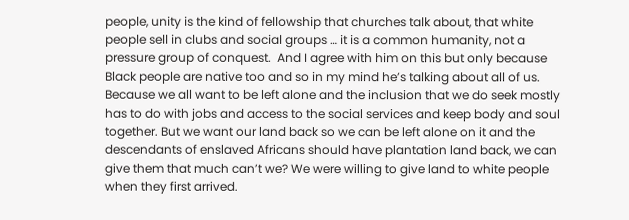people, unity is the kind of fellowship that churches talk about, that white people sell in clubs and social groups … it is a common humanity, not a pressure group of conquest.  And I agree with him on this but only because Black people are native too and so in my mind he’s talking about all of us. Because we all want to be left alone and the inclusion that we do seek mostly has to do with jobs and access to the social services and keep body and soul together. But we want our land back so we can be left alone on it and the descendants of enslaved Africans should have plantation land back, we can give them that much can’t we? We were willing to give land to white people when they first arrived.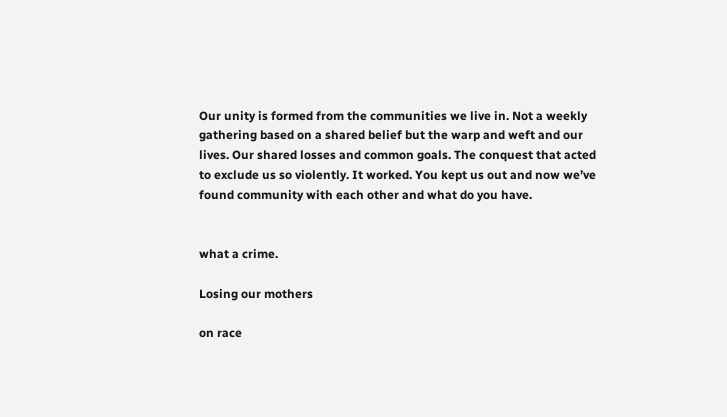Our unity is formed from the communities we live in. Not a weekly gathering based on a shared belief but the warp and weft and our lives. Our shared losses and common goals. The conquest that acted to exclude us so violently. It worked. You kept us out and now we’ve found community with each other and what do you have.


what a crime.

Losing our mothers

on race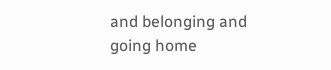and belonging and going home